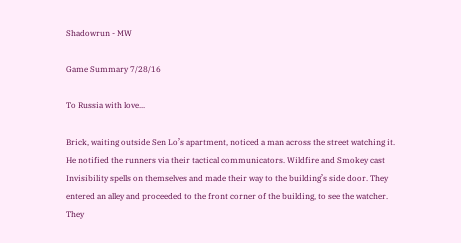Shadowrun - MW

Game Summary 7/28/16

To Russia with love...

Brick, waiting outside Sen Lo’s apartment, noticed a man across the street watching it. He notified the runners via their tactical communicators. Wildfire and Smokey cast Invisibility spells on themselves and made their way to the building’s side door. They entered an alley and proceeded to the front corner of the building, to see the watcher. They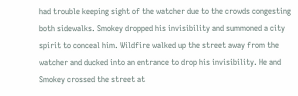had trouble keeping sight of the watcher due to the crowds congesting both sidewalks. Smokey dropped his invisibility and summoned a city spirit to conceal him. Wildfire walked up the street away from the watcher and ducked into an entrance to drop his invisibility. He and Smokey crossed the street at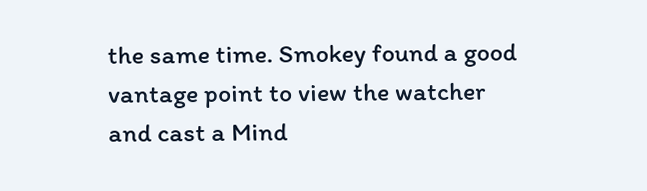the same time. Smokey found a good vantage point to view the watcher and cast a Mind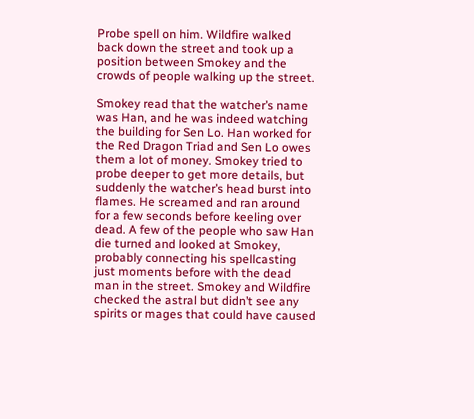Probe spell on him. Wildfire walked back down the street and took up a position between Smokey and the crowds of people walking up the street.

Smokey read that the watcher’s name was Han, and he was indeed watching the building for Sen Lo. Han worked for the Red Dragon Triad and Sen Lo owes them a lot of money. Smokey tried to probe deeper to get more details, but suddenly the watcher’s head burst into flames. He screamed and ran around for a few seconds before keeling over dead. A few of the people who saw Han die turned and looked at Smokey, probably connecting his spellcasting just moments before with the dead man in the street. Smokey and Wildfire checked the astral but didn’t see any spirits or mages that could have caused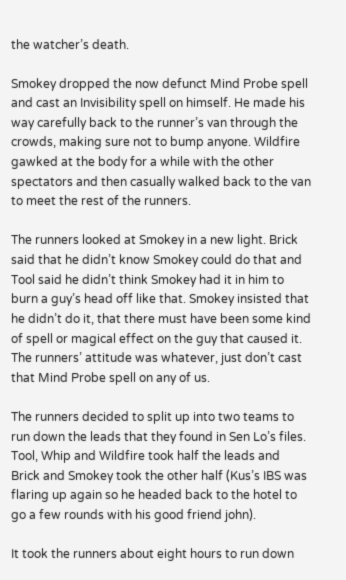the watcher’s death.

Smokey dropped the now defunct Mind Probe spell and cast an Invisibility spell on himself. He made his way carefully back to the runner’s van through the crowds, making sure not to bump anyone. Wildfire gawked at the body for a while with the other spectators and then casually walked back to the van to meet the rest of the runners.

The runners looked at Smokey in a new light. Brick said that he didn’t know Smokey could do that and Tool said he didn’t think Smokey had it in him to burn a guy’s head off like that. Smokey insisted that he didn’t do it, that there must have been some kind of spell or magical effect on the guy that caused it. The runners’ attitude was whatever, just don’t cast that Mind Probe spell on any of us.

The runners decided to split up into two teams to run down the leads that they found in Sen Lo’s files. Tool, Whip and Wildfire took half the leads and Brick and Smokey took the other half (Kus’s IBS was flaring up again so he headed back to the hotel to go a few rounds with his good friend john).

It took the runners about eight hours to run down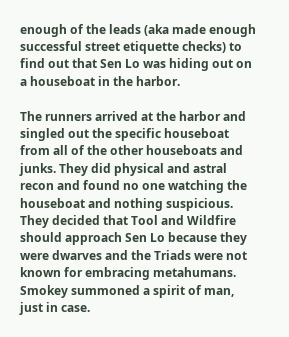enough of the leads (aka made enough successful street etiquette checks) to find out that Sen Lo was hiding out on a houseboat in the harbor.

The runners arrived at the harbor and singled out the specific houseboat from all of the other houseboats and junks. They did physical and astral recon and found no one watching the houseboat and nothing suspicious. They decided that Tool and Wildfire should approach Sen Lo because they were dwarves and the Triads were not known for embracing metahumans. Smokey summoned a spirit of man, just in case.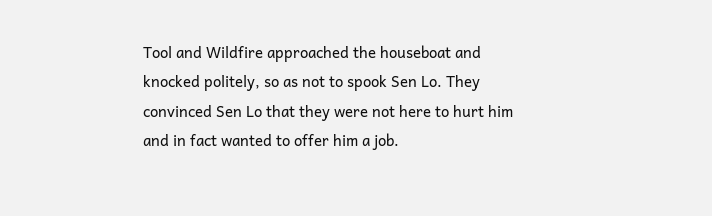Tool and Wildfire approached the houseboat and knocked politely, so as not to spook Sen Lo. They convinced Sen Lo that they were not here to hurt him and in fact wanted to offer him a job.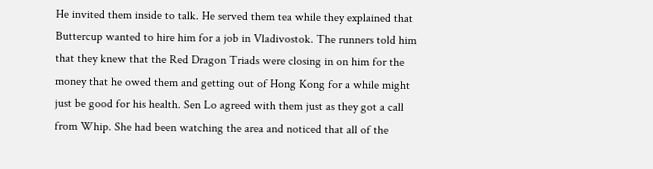He invited them inside to talk. He served them tea while they explained that Buttercup wanted to hire him for a job in Vladivostok. The runners told him that they knew that the Red Dragon Triads were closing in on him for the money that he owed them and getting out of Hong Kong for a while might just be good for his health. Sen Lo agreed with them just as they got a call from Whip. She had been watching the area and noticed that all of the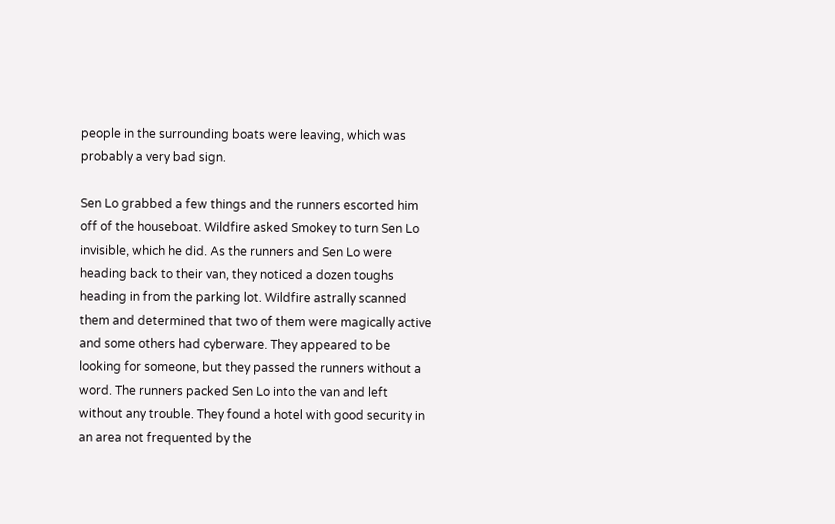people in the surrounding boats were leaving, which was probably a very bad sign.

Sen Lo grabbed a few things and the runners escorted him off of the houseboat. Wildfire asked Smokey to turn Sen Lo invisible, which he did. As the runners and Sen Lo were heading back to their van, they noticed a dozen toughs heading in from the parking lot. Wildfire astrally scanned them and determined that two of them were magically active and some others had cyberware. They appeared to be looking for someone, but they passed the runners without a word. The runners packed Sen Lo into the van and left without any trouble. They found a hotel with good security in an area not frequented by the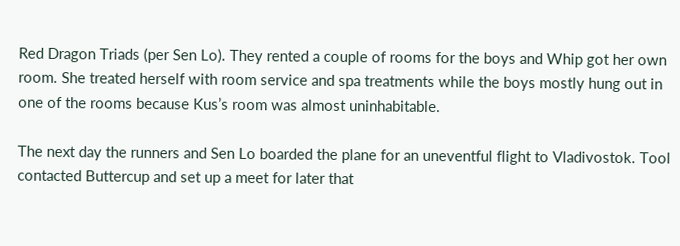Red Dragon Triads (per Sen Lo). They rented a couple of rooms for the boys and Whip got her own room. She treated herself with room service and spa treatments while the boys mostly hung out in one of the rooms because Kus’s room was almost uninhabitable.

The next day the runners and Sen Lo boarded the plane for an uneventful flight to Vladivostok. Tool contacted Buttercup and set up a meet for later that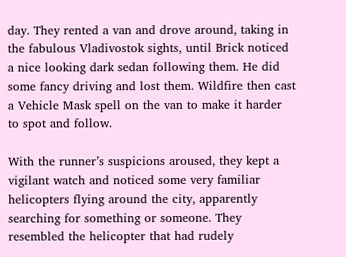day. They rented a van and drove around, taking in the fabulous Vladivostok sights, until Brick noticed a nice looking dark sedan following them. He did some fancy driving and lost them. Wildfire then cast a Vehicle Mask spell on the van to make it harder to spot and follow.

With the runner’s suspicions aroused, they kept a vigilant watch and noticed some very familiar helicopters flying around the city, apparently searching for something or someone. They resembled the helicopter that had rudely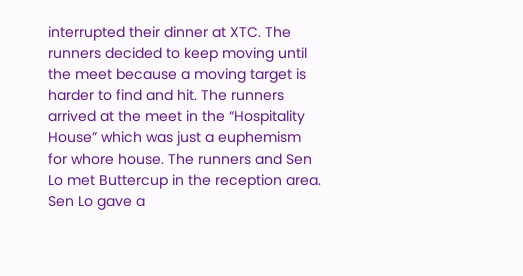interrupted their dinner at XTC. The runners decided to keep moving until the meet because a moving target is harder to find and hit. The runners arrived at the meet in the “Hospitality House” which was just a euphemism for whore house. The runners and Sen Lo met Buttercup in the reception area. Sen Lo gave a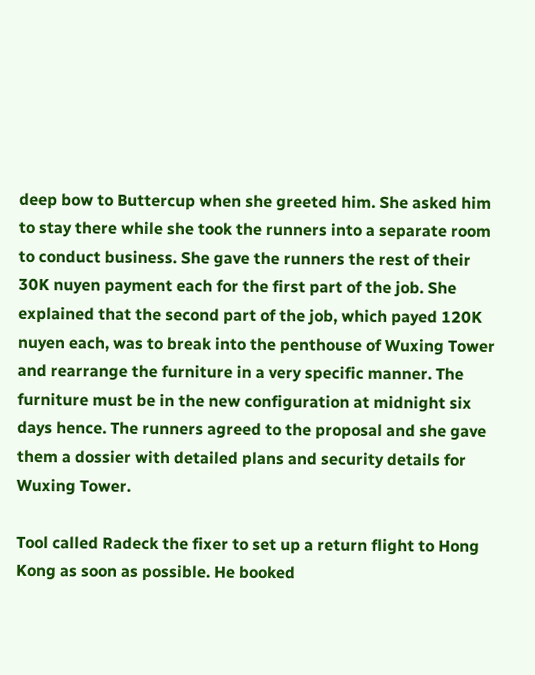deep bow to Buttercup when she greeted him. She asked him to stay there while she took the runners into a separate room to conduct business. She gave the runners the rest of their 30K nuyen payment each for the first part of the job. She explained that the second part of the job, which payed 120K nuyen each, was to break into the penthouse of Wuxing Tower and rearrange the furniture in a very specific manner. The furniture must be in the new configuration at midnight six days hence. The runners agreed to the proposal and she gave them a dossier with detailed plans and security details for Wuxing Tower.

Tool called Radeck the fixer to set up a return flight to Hong Kong as soon as possible. He booked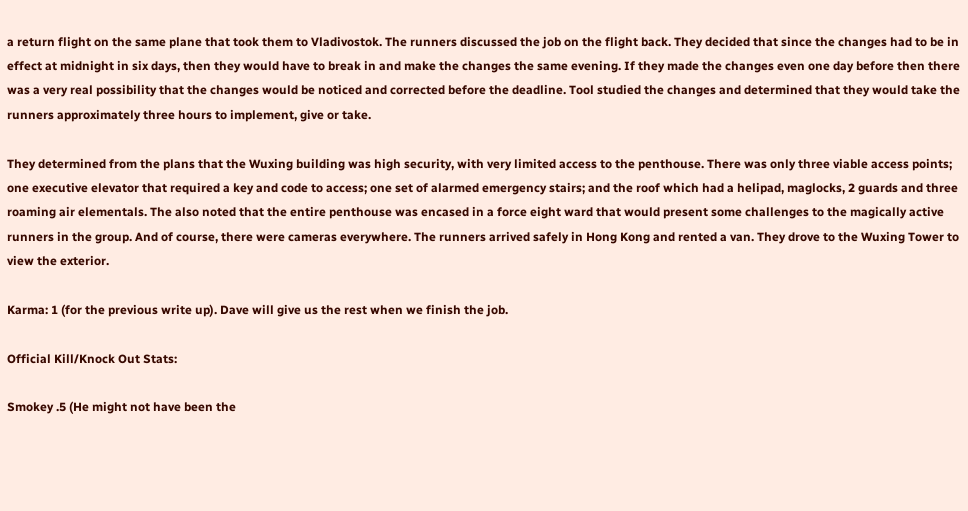a return flight on the same plane that took them to Vladivostok. The runners discussed the job on the flight back. They decided that since the changes had to be in effect at midnight in six days, then they would have to break in and make the changes the same evening. If they made the changes even one day before then there was a very real possibility that the changes would be noticed and corrected before the deadline. Tool studied the changes and determined that they would take the runners approximately three hours to implement, give or take.

They determined from the plans that the Wuxing building was high security, with very limited access to the penthouse. There was only three viable access points; one executive elevator that required a key and code to access; one set of alarmed emergency stairs; and the roof which had a helipad, maglocks, 2 guards and three roaming air elementals. The also noted that the entire penthouse was encased in a force eight ward that would present some challenges to the magically active runners in the group. And of course, there were cameras everywhere. The runners arrived safely in Hong Kong and rented a van. They drove to the Wuxing Tower to view the exterior.

Karma: 1 (for the previous write up). Dave will give us the rest when we finish the job.

Official Kill/Knock Out Stats:

Smokey .5 (He might not have been the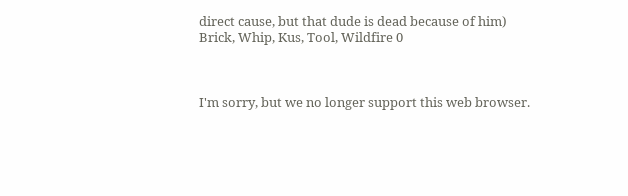direct cause, but that dude is dead because of him)
Brick, Whip, Kus, Tool, Wildfire 0



I'm sorry, but we no longer support this web browser.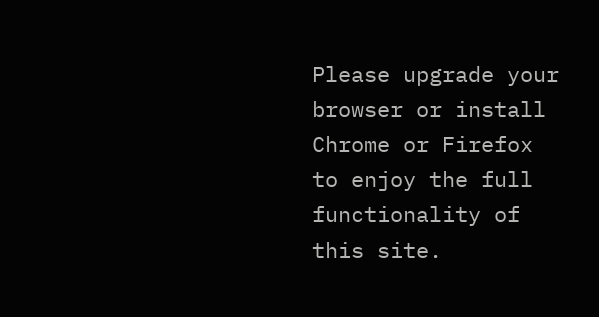Please upgrade your browser or install Chrome or Firefox to enjoy the full functionality of this site.